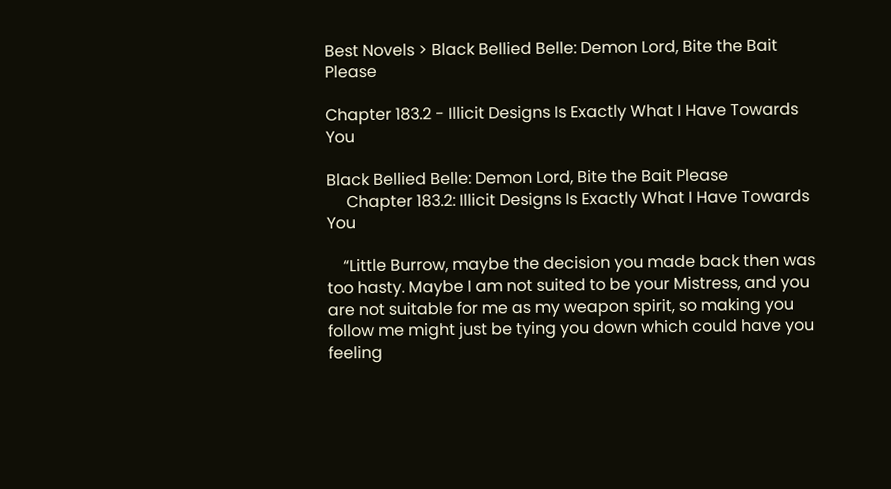Best Novels > Black Bellied Belle: Demon Lord, Bite the Bait Please

Chapter 183.2 - Illicit Designs Is Exactly What I Have Towards You

Black Bellied Belle: Demon Lord, Bite the Bait Please
     Chapter 183.2: Illicit Designs Is Exactly What I Have Towards You

    “Little Burrow, maybe the decision you made back then was too hasty. Maybe I am not suited to be your Mistress, and you are not suitable for me as my weapon spirit, so making you follow me might just be tying you down which could have you feeling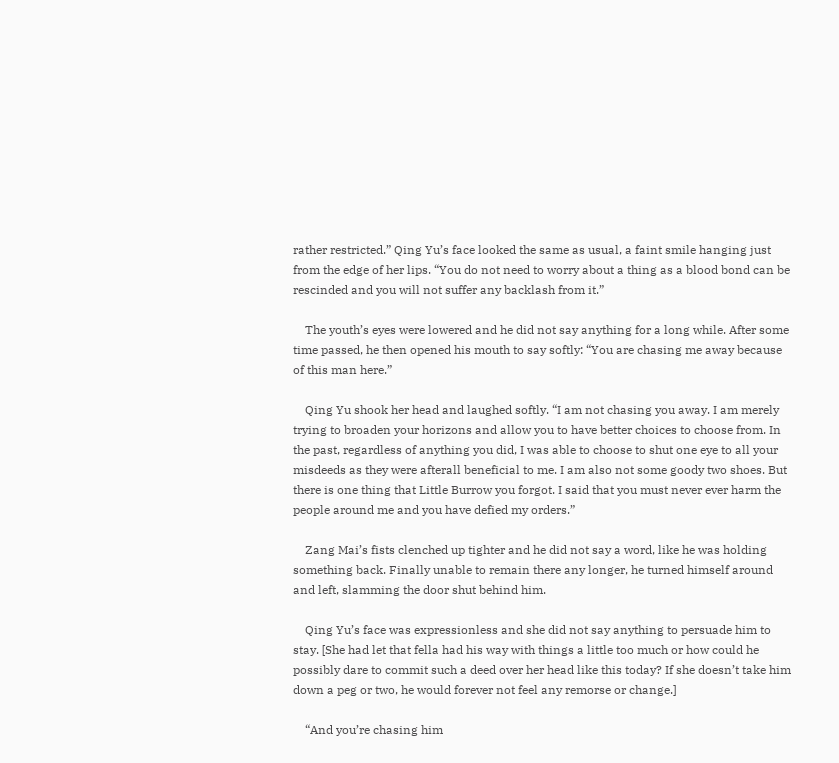rather restricted.” Qing Yu’s face looked the same as usual, a faint smile hanging just from the edge of her lips. “You do not need to worry about a thing as a blood bond can be rescinded and you will not suffer any backlash from it.”

    The youth’s eyes were lowered and he did not say anything for a long while. After some time passed, he then opened his mouth to say softly: “You are chasing me away because of this man here.”

    Qing Yu shook her head and laughed softly. “I am not chasing you away. I am merely trying to broaden your horizons and allow you to have better choices to choose from. In the past, regardless of anything you did, I was able to choose to shut one eye to all your misdeeds as they were afterall beneficial to me. I am also not some goody two shoes. But there is one thing that Little Burrow you forgot. I said that you must never ever harm the people around me and you have defied my orders.”

    Zang Mai’s fists clenched up tighter and he did not say a word, like he was holding something back. Finally unable to remain there any longer, he turned himself around and left, slamming the door shut behind him.

    Qing Yu’s face was expressionless and she did not say anything to persuade him to stay. [She had let that fella had his way with things a little too much or how could he possibly dare to commit such a deed over her head like this today? If she doesn’t take him down a peg or two, he would forever not feel any remorse or change.]

    “And you’re chasing him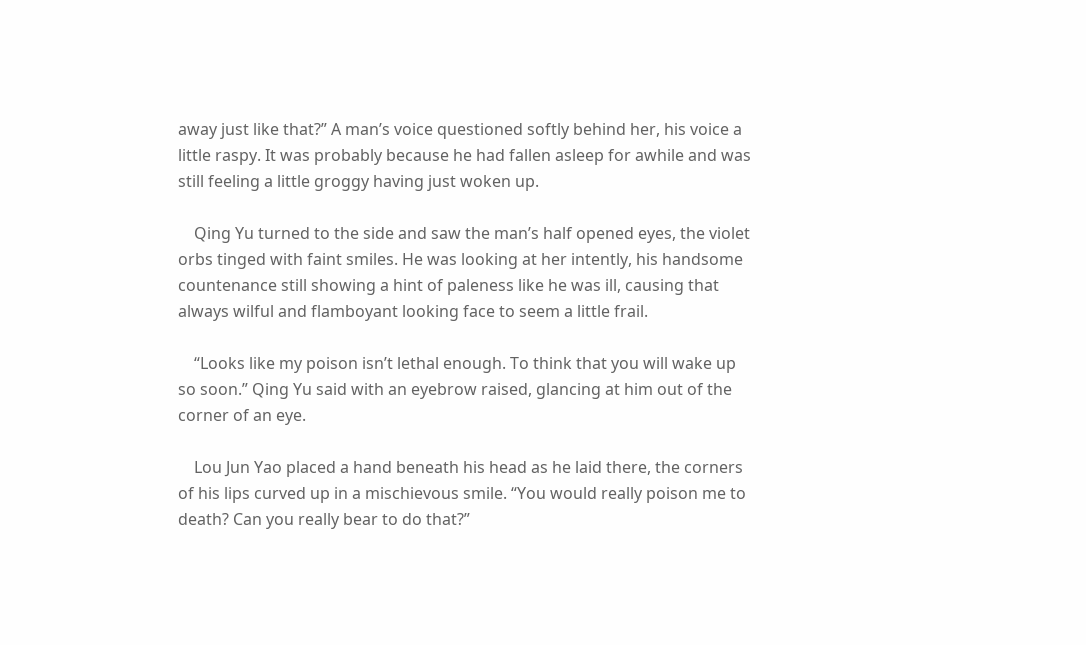away just like that?” A man’s voice questioned softly behind her, his voice a little raspy. It was probably because he had fallen asleep for awhile and was still feeling a little groggy having just woken up.

    Qing Yu turned to the side and saw the man’s half opened eyes, the violet orbs tinged with faint smiles. He was looking at her intently, his handsome countenance still showing a hint of paleness like he was ill, causing that always wilful and flamboyant looking face to seem a little frail.

    “Looks like my poison isn’t lethal enough. To think that you will wake up so soon.” Qing Yu said with an eyebrow raised, glancing at him out of the corner of an eye.

    Lou Jun Yao placed a hand beneath his head as he laid there, the corners of his lips curved up in a mischievous smile. “You would really poison me to death? Can you really bear to do that?”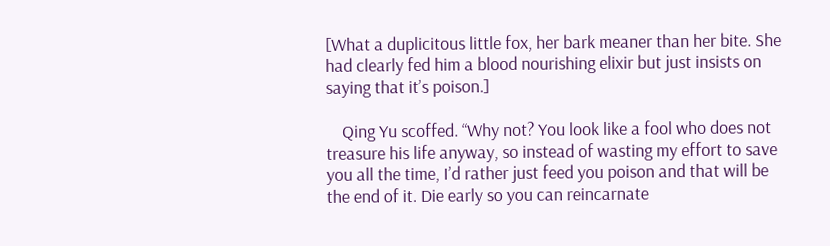[What a duplicitous little fox, her bark meaner than her bite. She had clearly fed him a blood nourishing elixir but just insists on saying that it’s poison.]

    Qing Yu scoffed. “Why not? You look like a fool who does not treasure his life anyway, so instead of wasting my effort to save you all the time, I’d rather just feed you poison and that will be the end of it. Die early so you can reincarnate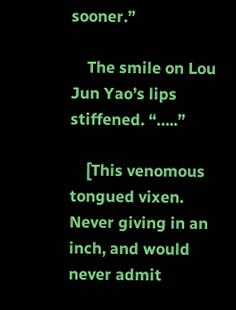sooner.”

    The smile on Lou Jun Yao’s lips stiffened. “…..”

    [This venomous tongued vixen. Never giving in an inch, and would never admit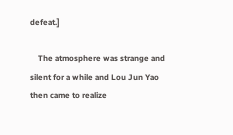defeat.]

    The atmosphere was strange and silent for a while and Lou Jun Yao then came to realize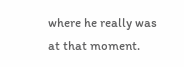where he really was at that moment.